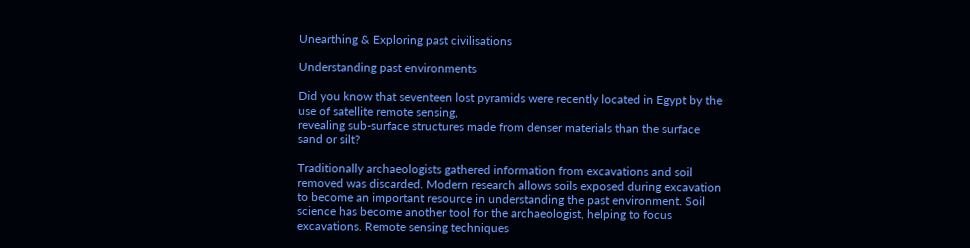Unearthing & Exploring past civilisations

Understanding past environments

Did you know that seventeen lost pyramids were recently located in Egypt by the use of satellite remote sensing,
revealing sub-surface structures made from denser materials than the surface sand or silt?

Traditionally archaeologists gathered information from excavations and soil removed was discarded. Modern research allows soils exposed during excavation to become an important resource in understanding the past environment. Soil science has become another tool for the archaeologist, helping to focus excavations. Remote sensing techniques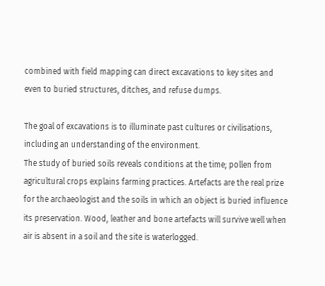combined with field mapping can direct excavations to key sites and even to buried structures, ditches, and refuse dumps.

The goal of excavations is to illuminate past cultures or civilisations, including an understanding of the environment.
The study of buried soils reveals conditions at the time; pollen from agricultural crops explains farming practices. Artefacts are the real prize for the archaeologist and the soils in which an object is buried influence its preservation. Wood, leather and bone artefacts will survive well when air is absent in a soil and the site is waterlogged.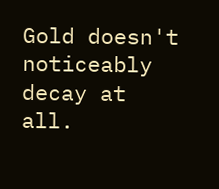Gold doesn't noticeably decay at all.